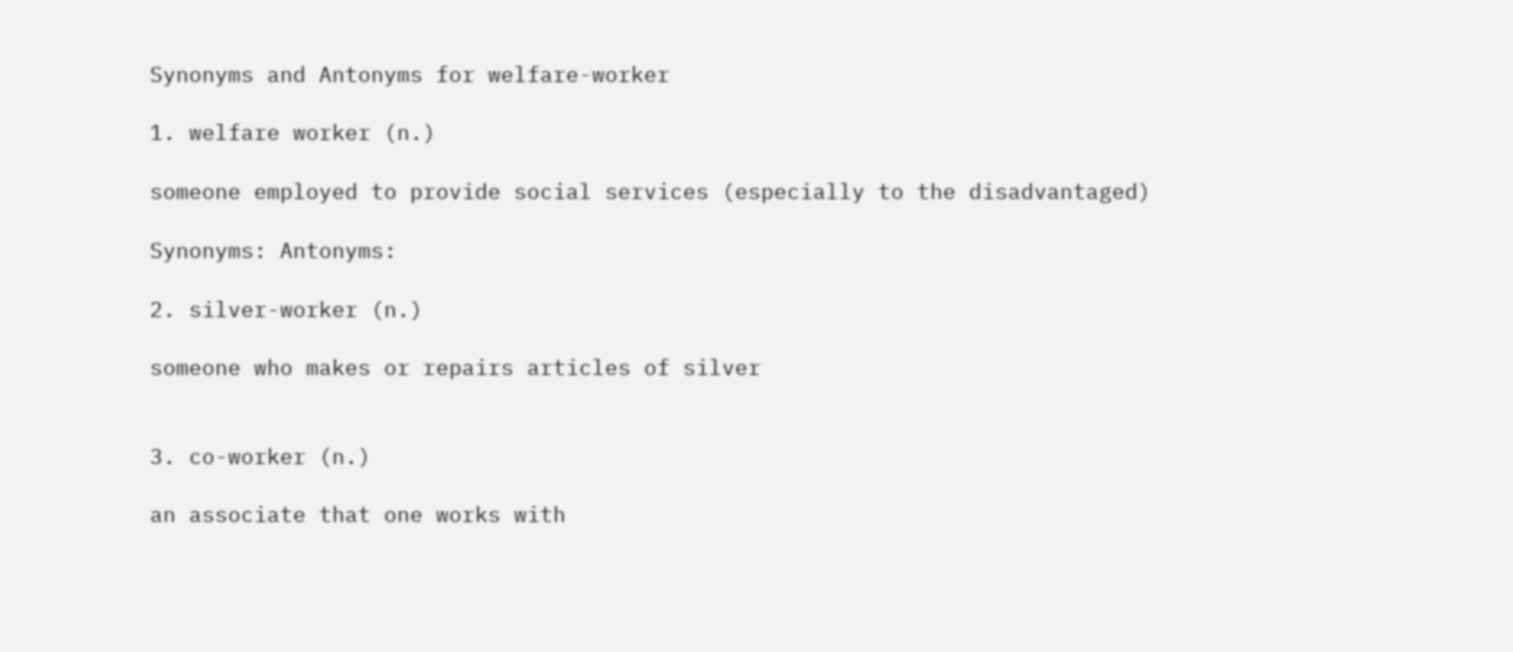Synonyms and Antonyms for welfare-worker

1. welfare worker (n.)

someone employed to provide social services (especially to the disadvantaged)

Synonyms: Antonyms:

2. silver-worker (n.)

someone who makes or repairs articles of silver


3. co-worker (n.)

an associate that one works with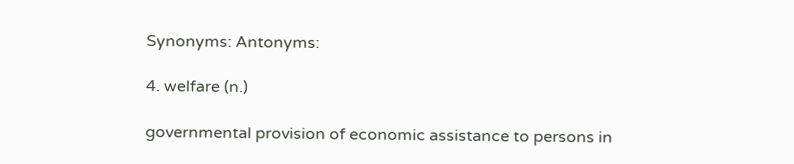Synonyms: Antonyms:

4. welfare (n.)

governmental provision of economic assistance to persons in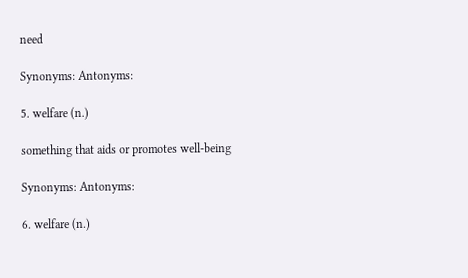need

Synonyms: Antonyms:

5. welfare (n.)

something that aids or promotes well-being

Synonyms: Antonyms:

6. welfare (n.)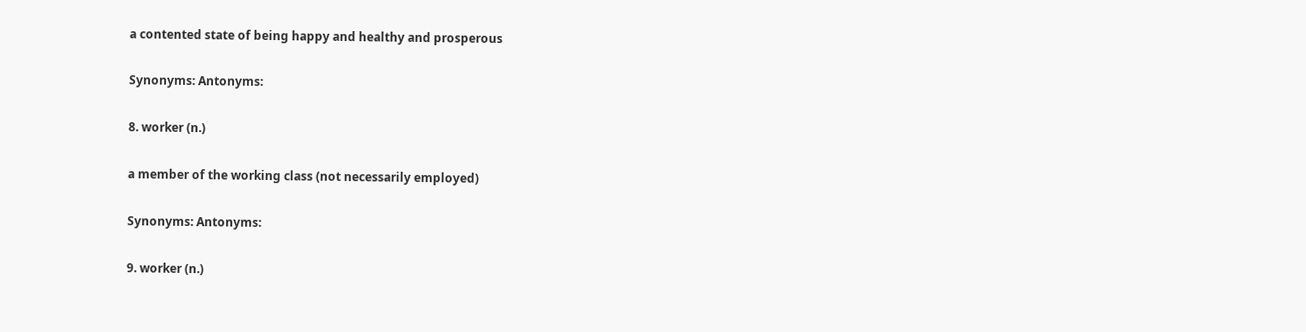a contented state of being happy and healthy and prosperous

Synonyms: Antonyms:

8. worker (n.)

a member of the working class (not necessarily employed)

Synonyms: Antonyms:

9. worker (n.)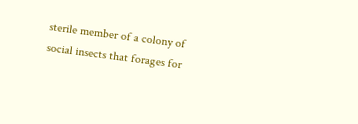sterile member of a colony of social insects that forages for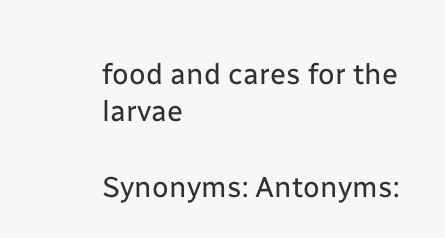food and cares for the larvae

Synonyms: Antonyms: